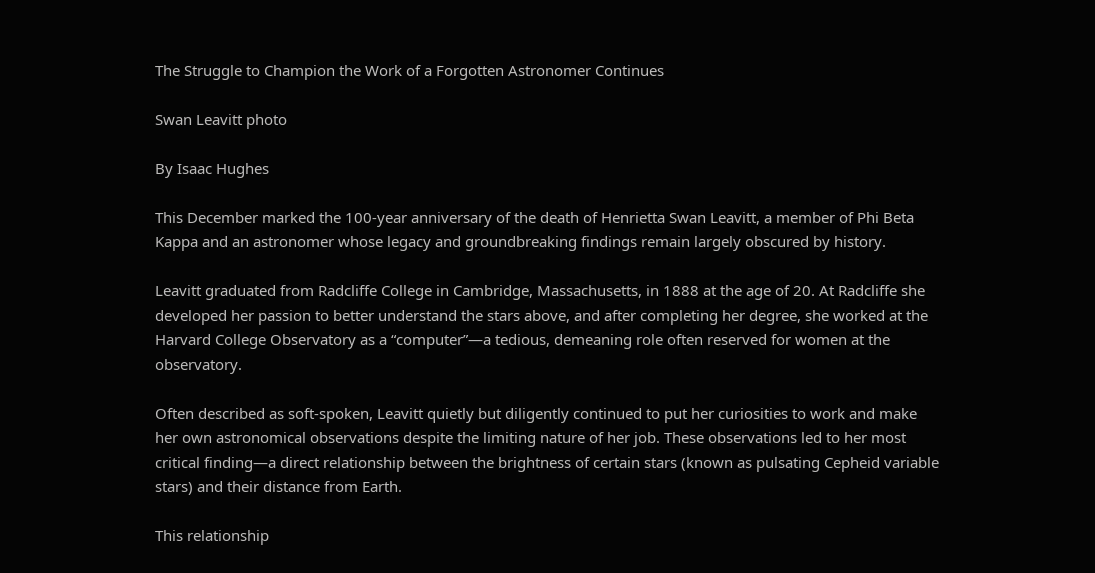The Struggle to Champion the Work of a Forgotten Astronomer Continues

Swan Leavitt photo

By Isaac Hughes

This December marked the 100-year anniversary of the death of Henrietta Swan Leavitt, a member of Phi Beta Kappa and an astronomer whose legacy and groundbreaking findings remain largely obscured by history.

Leavitt graduated from Radcliffe College in Cambridge, Massachusetts, in 1888 at the age of 20. At Radcliffe she developed her passion to better understand the stars above, and after completing her degree, she worked at the Harvard College Observatory as a “computer”—a tedious, demeaning role often reserved for women at the observatory.

Often described as soft-spoken, Leavitt quietly but diligently continued to put her curiosities to work and make her own astronomical observations despite the limiting nature of her job. These observations led to her most critical finding—a direct relationship between the brightness of certain stars (known as pulsating Cepheid variable stars) and their distance from Earth.

This relationship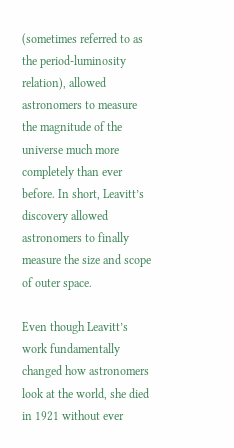(sometimes referred to as the period-luminosity relation), allowed astronomers to measure the magnitude of the universe much more completely than ever before. In short, Leavitt’s discovery allowed astronomers to finally measure the size and scope of outer space.

Even though Leavitt’s work fundamentally changed how astronomers look at the world, she died in 1921 without ever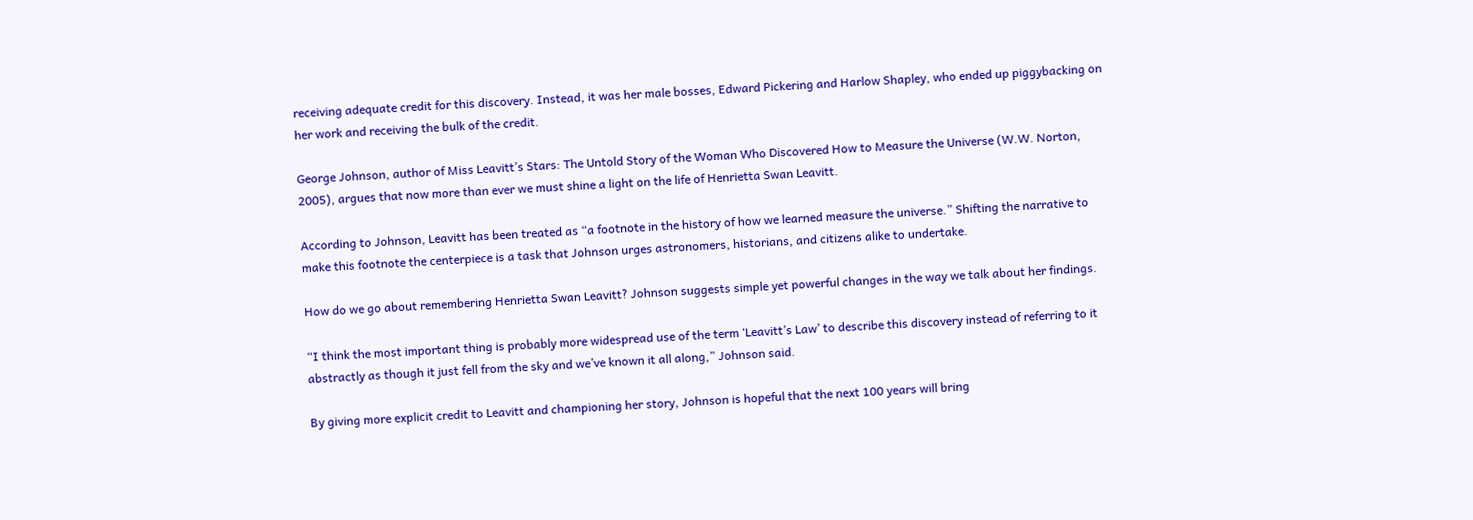receiving adequate credit for this discovery. Instead, it was her male bosses, Edward Pickering and Harlow Shapley, who ended up piggybacking on her work and receiving the bulk of the credit.

George Johnson, author of Miss Leavitt’s Stars: The Untold Story of the Woman Who Discovered How to Measure the Universe (W.W. Norton, 2005), argues that now more than ever we must shine a light on the life of Henrietta Swan Leavitt.

According to Johnson, Leavitt has been treated as “a footnote in the history of how we learned measure the universe.” Shifting the narrative to make this footnote the centerpiece is a task that Johnson urges astronomers, historians, and citizens alike to undertake.

How do we go about remembering Henrietta Swan Leavitt? Johnson suggests simple yet powerful changes in the way we talk about her findings.

“I think the most important thing is probably more widespread use of the term ‘Leavitt’s Law’ to describe this discovery instead of referring to it abstractly as though it just fell from the sky and we’ve known it all along,” Johnson said.

By giving more explicit credit to Leavitt and championing her story, Johnson is hopeful that the next 100 years will bring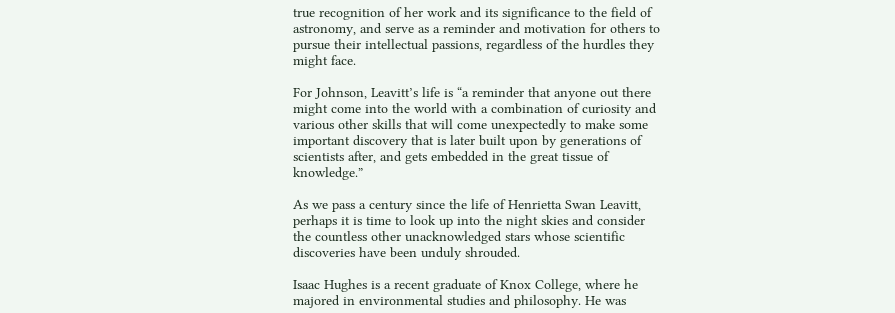true recognition of her work and its significance to the field of astronomy, and serve as a reminder and motivation for others to pursue their intellectual passions, regardless of the hurdles they might face.

For Johnson, Leavitt’s life is “a reminder that anyone out there might come into the world with a combination of curiosity and various other skills that will come unexpectedly to make some important discovery that is later built upon by generations of scientists after, and gets embedded in the great tissue of knowledge.”

As we pass a century since the life of Henrietta Swan Leavitt, perhaps it is time to look up into the night skies and consider the countless other unacknowledged stars whose scientific discoveries have been unduly shrouded.

Isaac Hughes is a recent graduate of Knox College, where he majored in environmental studies and philosophy. He was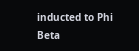inducted to Phi Beta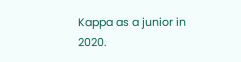Kappa as a junior in 2020.